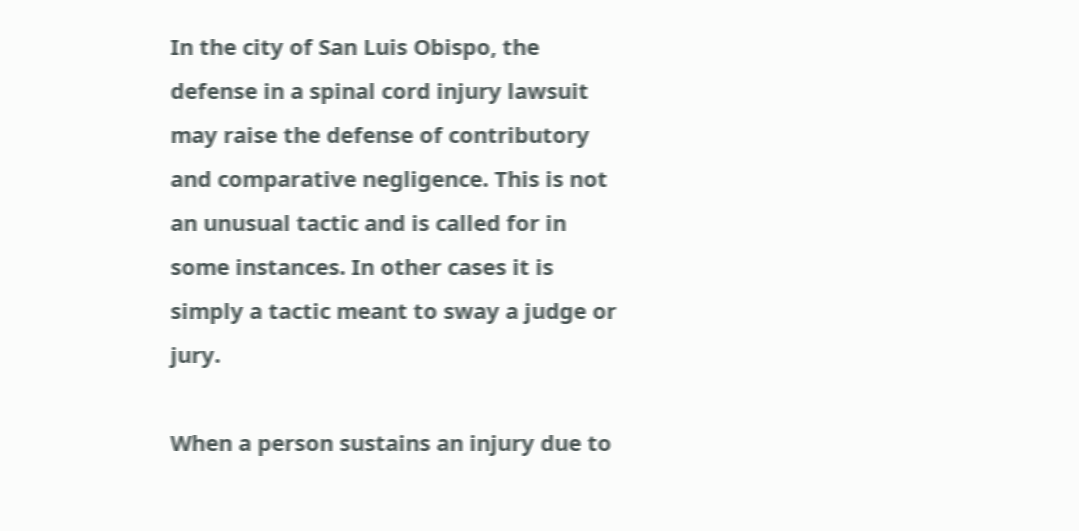In the city of San Luis Obispo, the defense in a spinal cord injury lawsuit may raise the defense of contributory and comparative negligence. This is not an unusual tactic and is called for in some instances. In other cases it is simply a tactic meant to sway a judge or jury.

When a person sustains an injury due to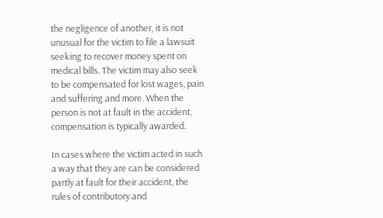the negligence of another, it is not unusual for the victim to file a lawsuit seeking to recover money spent on medical bills. The victim may also seek to be compensated for lost wages, pain and suffering and more. When the person is not at fault in the accident, compensation is typically awarded.

In cases where the victim acted in such a way that they are can be considered partly at fault for their accident, the rules of contributory and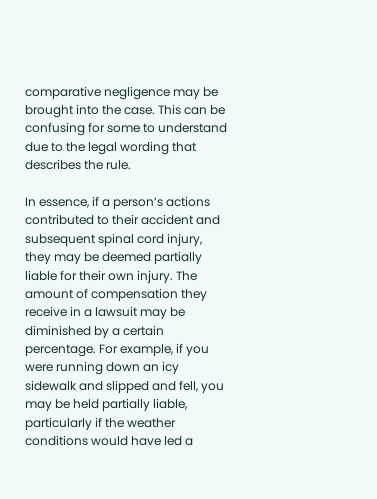comparative negligence may be brought into the case. This can be confusing for some to understand due to the legal wording that describes the rule.

In essence, if a person’s actions contributed to their accident and subsequent spinal cord injury, they may be deemed partially liable for their own injury. The amount of compensation they receive in a lawsuit may be diminished by a certain percentage. For example, if you were running down an icy sidewalk and slipped and fell, you may be held partially liable, particularly if the weather conditions would have led a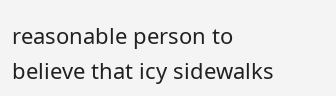reasonable person to believe that icy sidewalks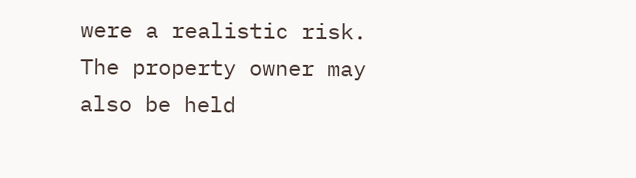were a realistic risk. The property owner may also be held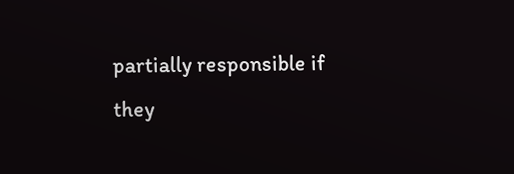partially responsible if they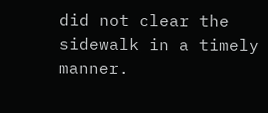did not clear the sidewalk in a timely manner.